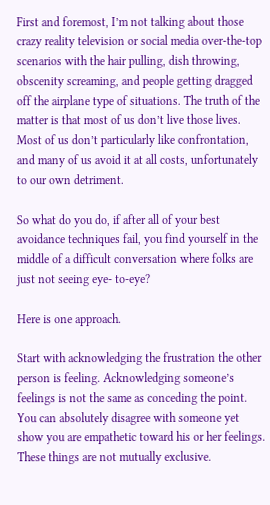First and foremost, I’m not talking about those crazy reality television or social media over-the-top scenarios with the hair pulling, dish throwing, obscenity screaming, and people getting dragged off the airplane type of situations. The truth of the matter is that most of us don’t live those lives. Most of us don’t particularly like confrontation, and many of us avoid it at all costs, unfortunately to our own detriment.

So what do you do, if after all of your best avoidance techniques fail, you find yourself in the middle of a difficult conversation where folks are just not seeing eye- to-eye?

Here is one approach.

Start with acknowledging the frustration the other person is feeling. Acknowledging someone’s feelings is not the same as conceding the point. You can absolutely disagree with someone yet show you are empathetic toward his or her feelings. These things are not mutually exclusive.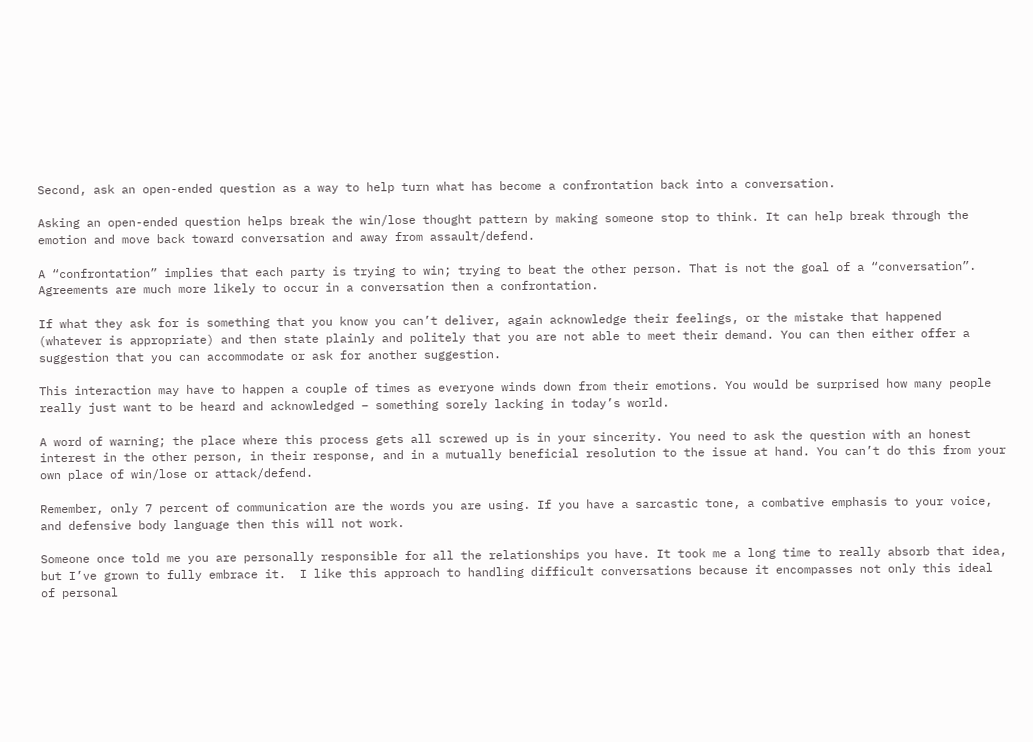Second, ask an open-ended question as a way to help turn what has become a confrontation back into a conversation.

Asking an open-ended question helps break the win/lose thought pattern by making someone stop to think. It can help break through the emotion and move back toward conversation and away from assault/defend.

A “confrontation” implies that each party is trying to win; trying to beat the other person. That is not the goal of a “conversation”. Agreements are much more likely to occur in a conversation then a confrontation.

If what they ask for is something that you know you can’t deliver, again acknowledge their feelings, or the mistake that happened (whatever is appropriate) and then state plainly and politely that you are not able to meet their demand. You can then either offer a suggestion that you can accommodate or ask for another suggestion.

This interaction may have to happen a couple of times as everyone winds down from their emotions. You would be surprised how many people really just want to be heard and acknowledged – something sorely lacking in today’s world.

A word of warning; the place where this process gets all screwed up is in your sincerity. You need to ask the question with an honest interest in the other person, in their response, and in a mutually beneficial resolution to the issue at hand. You can’t do this from your own place of win/lose or attack/defend.

Remember, only 7 percent of communication are the words you are using. If you have a sarcastic tone, a combative emphasis to your voice, and defensive body language then this will not work.

Someone once told me you are personally responsible for all the relationships you have. It took me a long time to really absorb that idea, but I’ve grown to fully embrace it.  I like this approach to handling difficult conversations because it encompasses not only this ideal of personal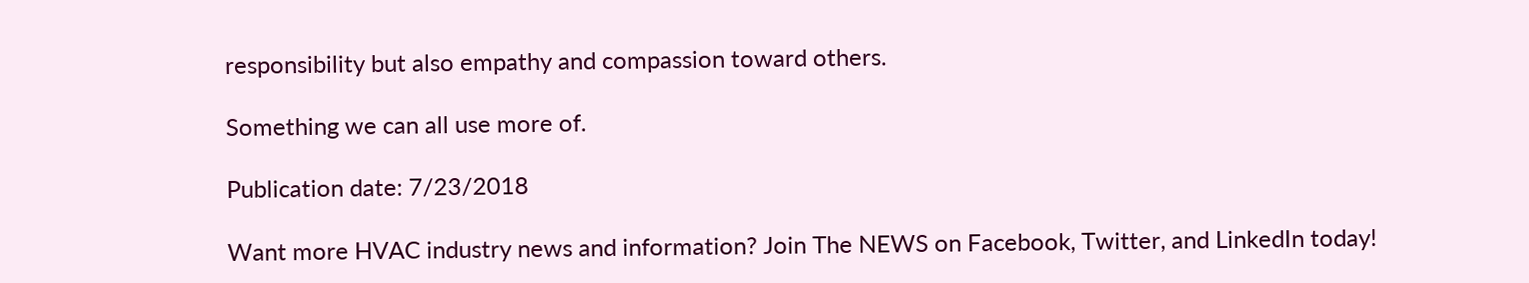responsibility but also empathy and compassion toward others.

Something we can all use more of.

Publication date: 7/23/2018

Want more HVAC industry news and information? Join The NEWS on Facebook, Twitter, and LinkedIn today!